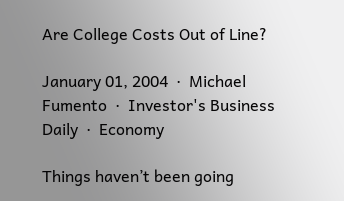Are College Costs Out of Line?

January 01, 2004  ·  Michael Fumento  ·  Investor's Business Daily  ·  Economy

Things haven’t been going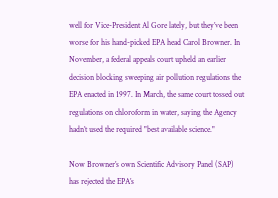well for Vice-President Al Gore lately, but they’ve been worse for his hand-picked EPA head Carol Browner. In November, a federal appeals court upheld an earlier decision blocking sweeping air pollution regulations the EPA enacted in 1997. In March, the same court tossed out regulations on chloroform in water, saying the Agency hadn’t used the required "best available science."

Now Browner’s own Scientific Advisory Panel (SAP) has rejected the EPA’s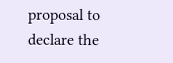proposal to declare the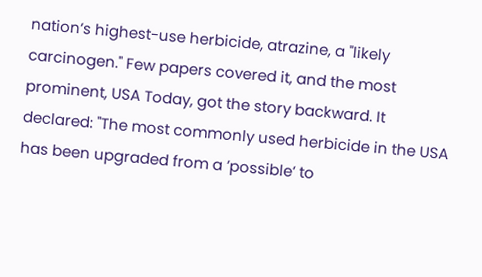nation’s highest-use herbicide, atrazine, a "likely carcinogen." Few papers covered it, and the most prominent, USA Today, got the story backward. It declared: "The most commonly used herbicide in the USA has been upgraded from a ’possible’ to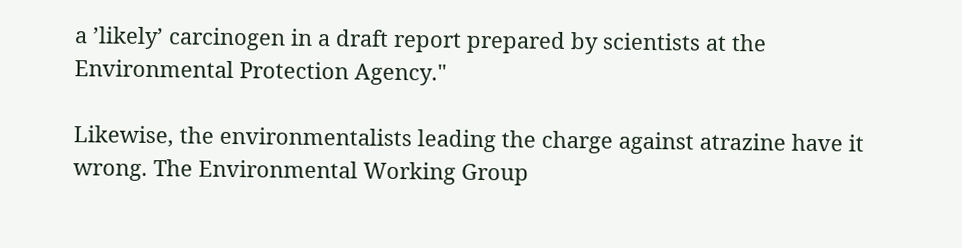a ’likely’ carcinogen in a draft report prepared by scientists at the Environmental Protection Agency."

Likewise, the environmentalists leading the charge against atrazine have it wrong. The Environmental Working Group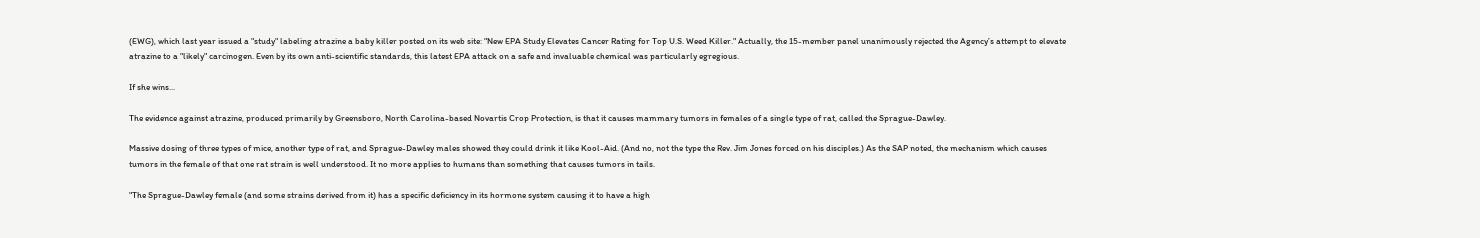(EWG), which last year issued a "study" labeling atrazine a baby killer posted on its web site: "New EPA Study Elevates Cancer Rating for Top U.S. Weed Killer." Actually, the 15-member panel unanimously rejected the Agency’s attempt to elevate atrazine to a "likely" carcinogen. Even by its own anti-scientific standards, this latest EPA attack on a safe and invaluable chemical was particularly egregious.

If she wins...

The evidence against atrazine, produced primarily by Greensboro, North Carolina-based Novartis Crop Protection, is that it causes mammary tumors in females of a single type of rat, called the Sprague-Dawley.

Massive dosing of three types of mice, another type of rat, and Sprague-Dawley males showed they could drink it like Kool-Aid. (And no, not the type the Rev. Jim Jones forced on his disciples.) As the SAP noted, the mechanism which causes tumors in the female of that one rat strain is well understood. It no more applies to humans than something that causes tumors in tails.

"The Sprague-Dawley female (and some strains derived from it) has a specific deficiency in its hormone system causing it to have a high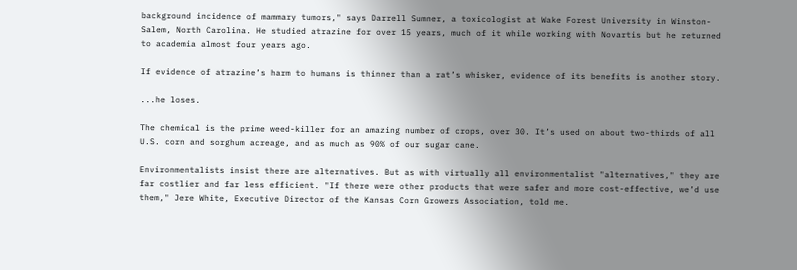background incidence of mammary tumors," says Darrell Sumner, a toxicologist at Wake Forest University in Winston-Salem, North Carolina. He studied atrazine for over 15 years, much of it while working with Novartis but he returned to academia almost four years ago.

If evidence of atrazine’s harm to humans is thinner than a rat’s whisker, evidence of its benefits is another story.

...he loses.

The chemical is the prime weed-killer for an amazing number of crops, over 30. It’s used on about two-thirds of all U.S. corn and sorghum acreage, and as much as 90% of our sugar cane.

Environmentalists insist there are alternatives. But as with virtually all environmentalist "alternatives," they are far costlier and far less efficient. "If there were other products that were safer and more cost-effective, we’d use them," Jere White, Executive Director of the Kansas Corn Growers Association, told me.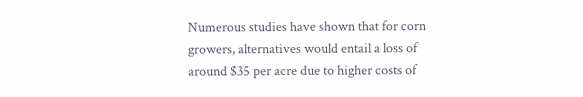Numerous studies have shown that for corn growers, alternatives would entail a loss of around $35 per acre due to higher costs of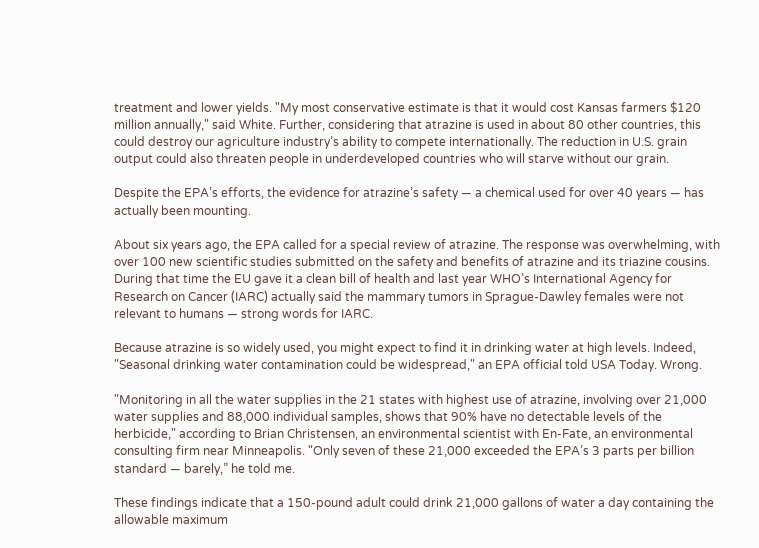treatment and lower yields. "My most conservative estimate is that it would cost Kansas farmers $120 million annually," said White. Further, considering that atrazine is used in about 80 other countries, this could destroy our agriculture industry’s ability to compete internationally. The reduction in U.S. grain output could also threaten people in underdeveloped countries who will starve without our grain.

Despite the EPA’s efforts, the evidence for atrazine’s safety — a chemical used for over 40 years — has actually been mounting.

About six years ago, the EPA called for a special review of atrazine. The response was overwhelming, with over 100 new scientific studies submitted on the safety and benefits of atrazine and its triazine cousins. During that time the EU gave it a clean bill of health and last year WHO’s International Agency for Research on Cancer (IARC) actually said the mammary tumors in Sprague-Dawley females were not relevant to humans — strong words for IARC.

Because atrazine is so widely used, you might expect to find it in drinking water at high levels. Indeed, "Seasonal drinking water contamination could be widespread," an EPA official told USA Today. Wrong.

"Monitoring in all the water supplies in the 21 states with highest use of atrazine, involving over 21,000 water supplies and 88,000 individual samples, shows that 90% have no detectable levels of the herbicide," according to Brian Christensen, an environmental scientist with En-Fate, an environmental consulting firm near Minneapolis. "Only seven of these 21,000 exceeded the EPA’s 3 parts per billion standard — barely,” he told me.

These findings indicate that a 150-pound adult could drink 21,000 gallons of water a day containing the allowable maximum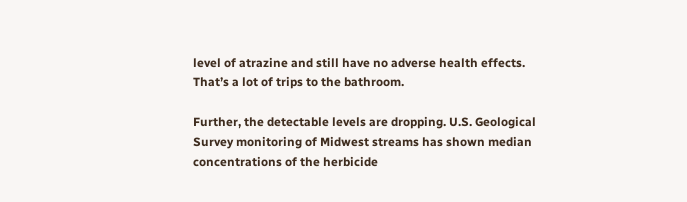level of atrazine and still have no adverse health effects. That’s a lot of trips to the bathroom.

Further, the detectable levels are dropping. U.S. Geological Survey monitoring of Midwest streams has shown median concentrations of the herbicide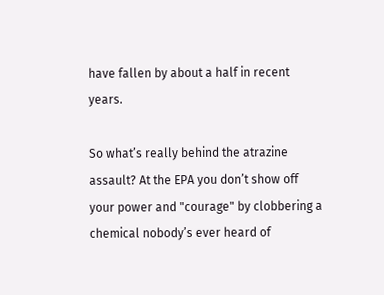have fallen by about a half in recent years.

So what’s really behind the atrazine assault? At the EPA you don’t show off your power and "courage" by clobbering a chemical nobody’s ever heard of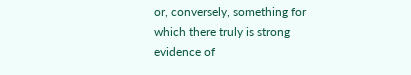or, conversely, something for which there truly is strong evidence of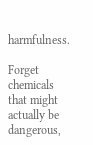harmfulness.

Forget chemicals that might actually be dangerous,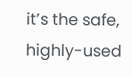it’s the safe, highly-used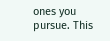ones you pursue. This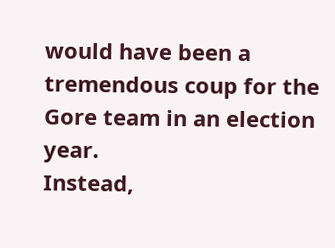would have been a tremendous coup for the Gore team in an election year.
Instead,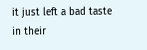it just left a bad taste in their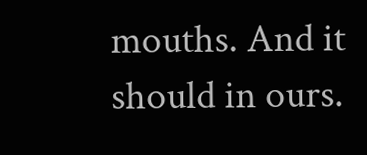mouths. And it should in ours.